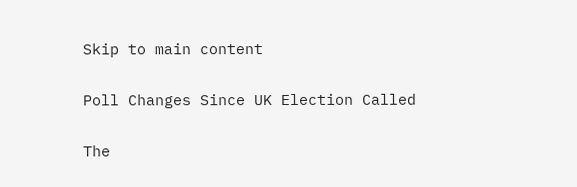Skip to main content

Poll Changes Since UK Election Called

The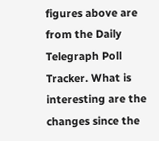figures above are from the Daily Telegraph Poll Tracker. What is interesting are the changes since the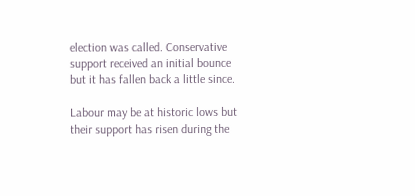election was called. Conservative support received an initial bounce but it has fallen back a little since.

Labour may be at historic lows but their support has risen during the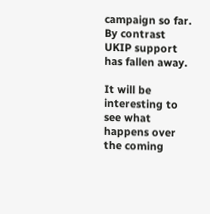campaign so far. By contrast UKIP support has fallen away.

It will be interesting to see what happens over the coming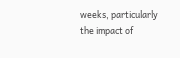weeks, particularly the impact of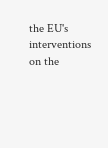the EU's interventions on the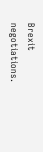Brexit negotiations.